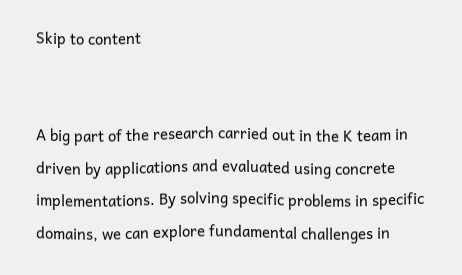Skip to content


A big part of the research carried out in the K team in driven by applications and evaluated using concrete implementations. By solving specific problems in specific domains, we can explore fundamental challenges in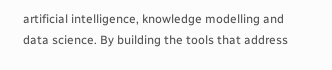artificial intelligence, knowledge modelling and data science. By building the tools that address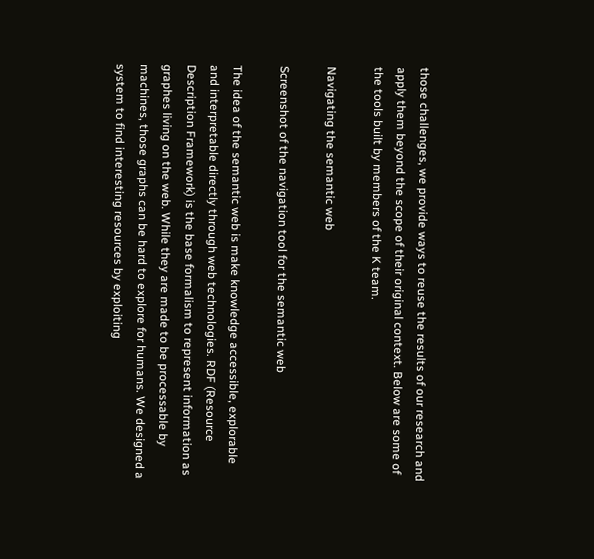those challenges, we provide ways to reuse the results of our research and apply them beyond the scope of their original context. Below are some of the tools built by members of the K team.

Navigating the semantic web

Screenshot of the navigation tool for the semantic web

The idea of the semantic web is make knowledge accessible, explorable and interpretable directly through web technologies. RDF (Resource Description Framework) is the base formalism to represent information as graphes living on the web. While they are made to be processable by machines, those graphs can be hard to explore for humans. We designed a system to find interesting resources by exploiting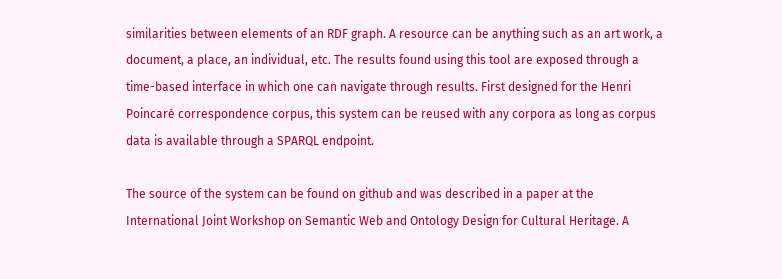similarities between elements of an RDF graph. A resource can be anything such as an art work, a document, a place, an individual, etc. The results found using this tool are exposed through a time-based interface in which one can navigate through results. First designed for the Henri Poincaré correspondence corpus, this system can be reused with any corpora as long as corpus data is available through a SPARQL endpoint.

The source of the system can be found on github and was described in a paper at the International Joint Workshop on Semantic Web and Ontology Design for Cultural Heritage. A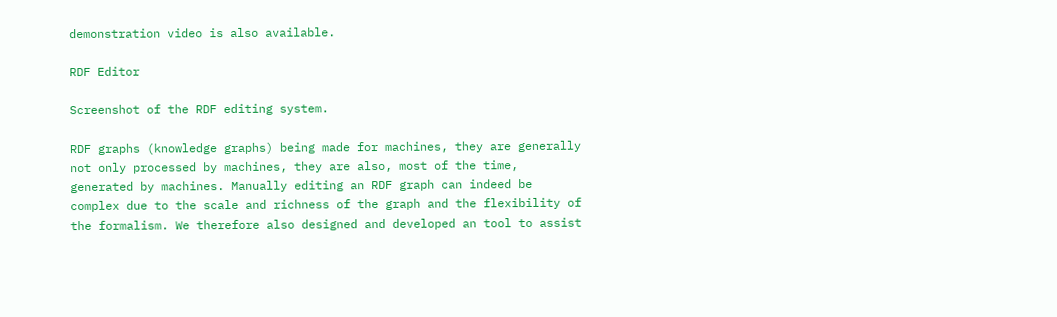demonstration video is also available.

RDF Editor

Screenshot of the RDF editing system.

RDF graphs (knowledge graphs) being made for machines, they are generally not only processed by machines, they are also, most of the time, generated by machines. Manually editing an RDF graph can indeed be complex due to the scale and richness of the graph and the flexibility of the formalism. We therefore also designed and developed an tool to assist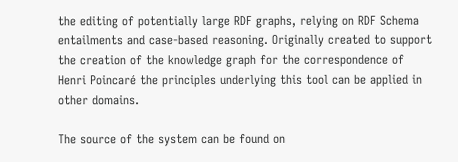the editing of potentially large RDF graphs, relying on RDF Schema entailments and case-based reasoning. Originally created to support the creation of the knowledge graph for the correspondence of Henri Poincaré the principles underlying this tool can be applied in other domains.

The source of the system can be found on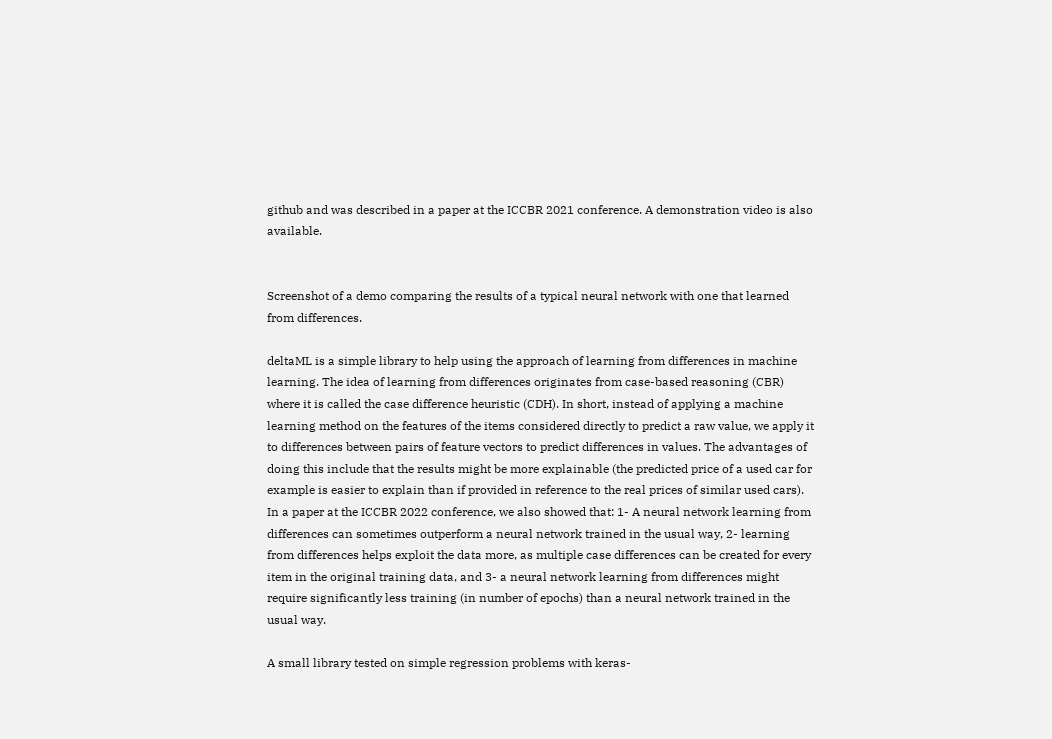github and was described in a paper at the ICCBR 2021 conference. A demonstration video is also available.


Screenshot of a demo comparing the results of a typical neural network with one that learned from differences.

deltaML is a simple library to help using the approach of learning from differences in machine learning. The idea of learning from differences originates from case-based reasoning (CBR) where it is called the case difference heuristic (CDH). In short, instead of applying a machine learning method on the features of the items considered directly to predict a raw value, we apply it to differences between pairs of feature vectors to predict differences in values. The advantages of doing this include that the results might be more explainable (the predicted price of a used car for example is easier to explain than if provided in reference to the real prices of similar used cars). In a paper at the ICCBR 2022 conference, we also showed that: 1- A neural network learning from differences can sometimes outperform a neural network trained in the usual way, 2- learning from differences helps exploit the data more, as multiple case differences can be created for every item in the original training data, and 3- a neural network learning from differences might require significantly less training (in number of epochs) than a neural network trained in the usual way.

A small library tested on simple regression problems with keras-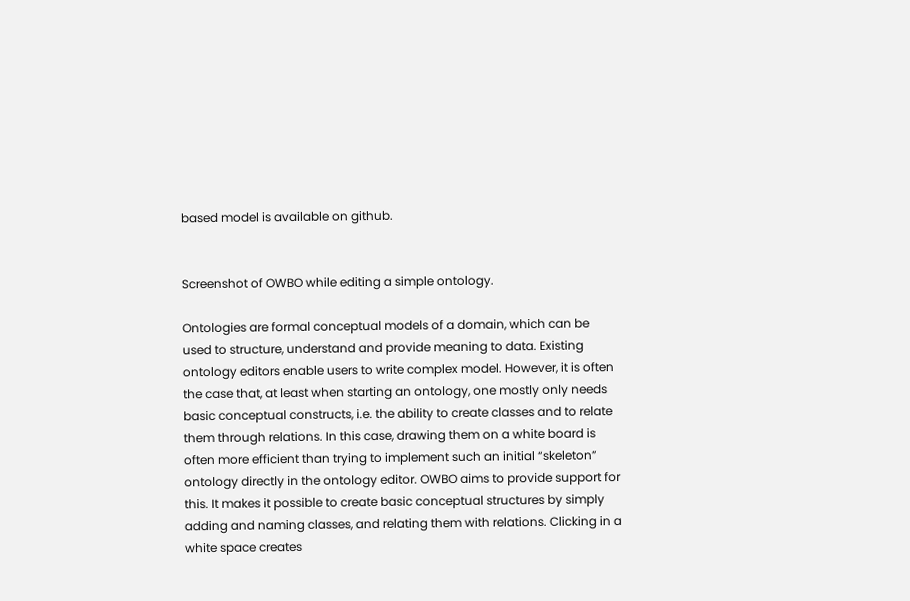based model is available on github.


Screenshot of OWBO while editing a simple ontology.

Ontologies are formal conceptual models of a domain, which can be used to structure, understand and provide meaning to data. Existing ontology editors enable users to write complex model. However, it is often the case that, at least when starting an ontology, one mostly only needs basic conceptual constructs, i.e. the ability to create classes and to relate them through relations. In this case, drawing them on a white board is often more efficient than trying to implement such an initial “skeleton” ontology directly in the ontology editor. OWBO aims to provide support for this. It makes it possible to create basic conceptual structures by simply adding and naming classes, and relating them with relations. Clicking in a white space creates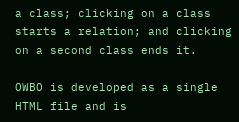a class; clicking on a class starts a relation; and clicking on a second class ends it.

OWBO is developed as a single HTML file and is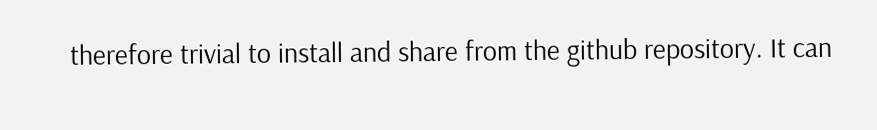therefore trivial to install and share from the github repository. It can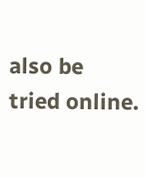also be tried online.